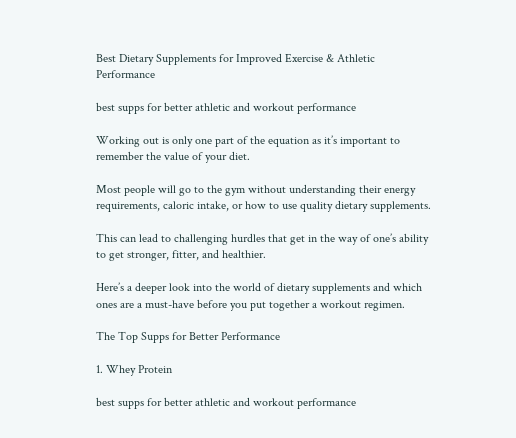Best Dietary Supplements for Improved Exercise & Athletic Performance

best supps for better athletic and workout performance

Working out is only one part of the equation as it’s important to remember the value of your diet.

Most people will go to the gym without understanding their energy requirements, caloric intake, or how to use quality dietary supplements.

This can lead to challenging hurdles that get in the way of one’s ability to get stronger, fitter, and healthier.

Here’s a deeper look into the world of dietary supplements and which ones are a must-have before you put together a workout regimen.

The Top Supps for Better Performance

1. Whey Protein

best supps for better athletic and workout performance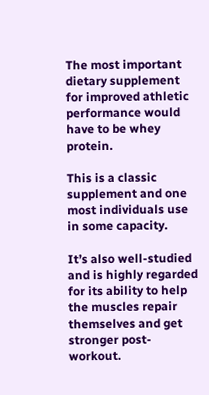The most important dietary supplement for improved athletic performance would have to be whey protein.

This is a classic supplement and one most individuals use in some capacity.

It’s also well-studied and is highly regarded for its ability to help the muscles repair themselves and get stronger post-workout.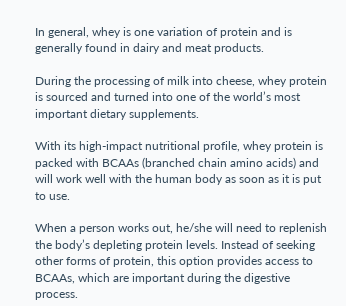In general, whey is one variation of protein and is generally found in dairy and meat products.

During the processing of milk into cheese, whey protein is sourced and turned into one of the world’s most important dietary supplements.

With its high-impact nutritional profile, whey protein is packed with BCAAs (branched chain amino acids) and will work well with the human body as soon as it is put to use.

When a person works out, he/she will need to replenish the body’s depleting protein levels. Instead of seeking other forms of protein, this option provides access to BCAAs, which are important during the digestive process.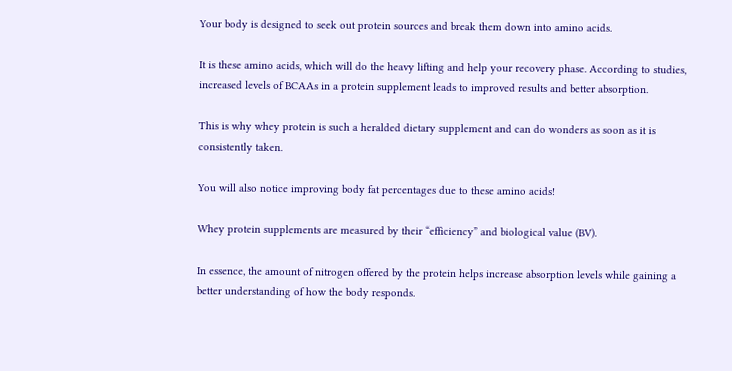Your body is designed to seek out protein sources and break them down into amino acids.

It is these amino acids, which will do the heavy lifting and help your recovery phase. According to studies, increased levels of BCAAs in a protein supplement leads to improved results and better absorption.

This is why whey protein is such a heralded dietary supplement and can do wonders as soon as it is consistently taken.

You will also notice improving body fat percentages due to these amino acids!

Whey protein supplements are measured by their “efficiency” and biological value (BV).

In essence, the amount of nitrogen offered by the protein helps increase absorption levels while gaining a better understanding of how the body responds.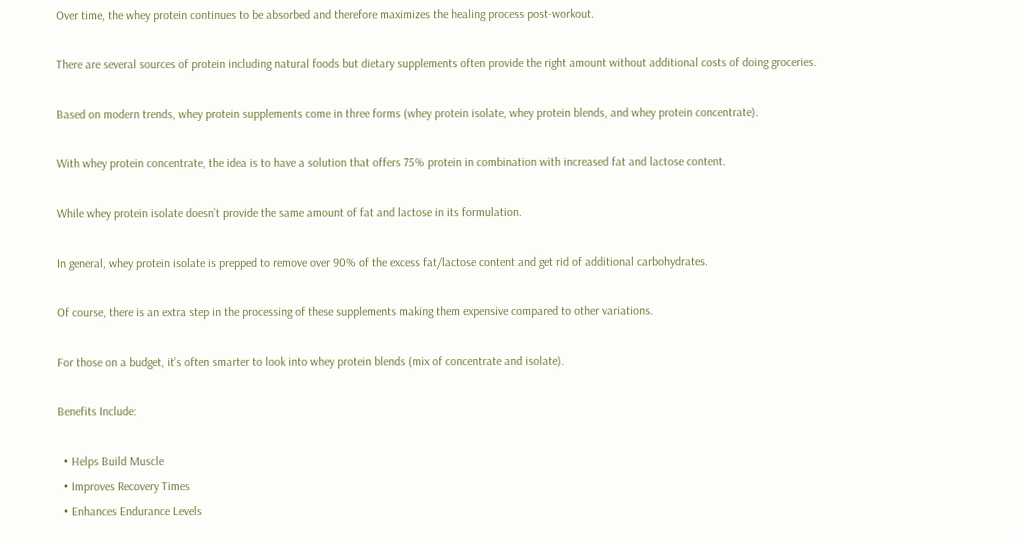Over time, the whey protein continues to be absorbed and therefore maximizes the healing process post-workout.

There are several sources of protein including natural foods but dietary supplements often provide the right amount without additional costs of doing groceries.

Based on modern trends, whey protein supplements come in three forms (whey protein isolate, whey protein blends, and whey protein concentrate).

With whey protein concentrate, the idea is to have a solution that offers 75% protein in combination with increased fat and lactose content.

While whey protein isolate doesn’t provide the same amount of fat and lactose in its formulation.

In general, whey protein isolate is prepped to remove over 90% of the excess fat/lactose content and get rid of additional carbohydrates.

Of course, there is an extra step in the processing of these supplements making them expensive compared to other variations.

For those on a budget, it’s often smarter to look into whey protein blends (mix of concentrate and isolate).

Benefits Include:

  • Helps Build Muscle
  • Improves Recovery Times
  • Enhances Endurance Levels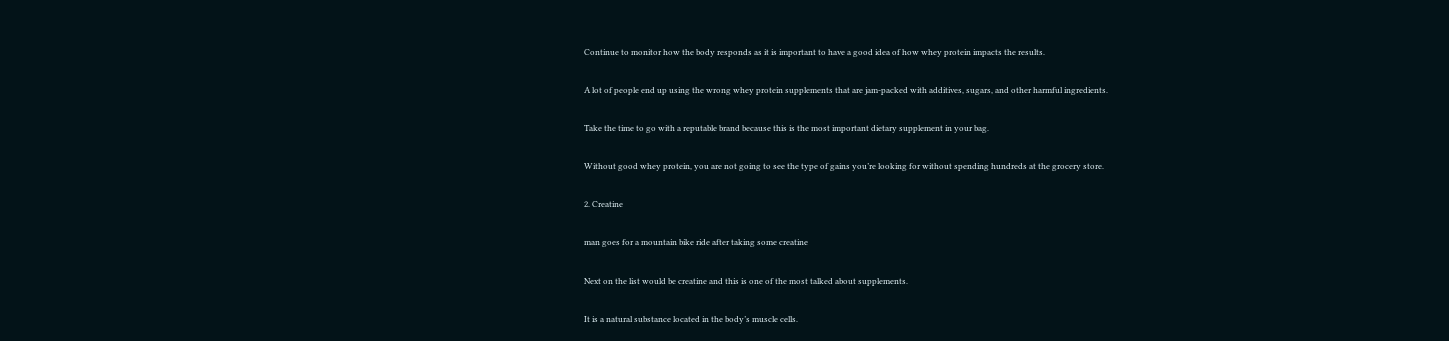Continue to monitor how the body responds as it is important to have a good idea of how whey protein impacts the results.

A lot of people end up using the wrong whey protein supplements that are jam-packed with additives, sugars, and other harmful ingredients.

Take the time to go with a reputable brand because this is the most important dietary supplement in your bag.

Without good whey protein, you are not going to see the type of gains you’re looking for without spending hundreds at the grocery store.

2. Creatine

man goes for a mountain bike ride after taking some creatine

Next on the list would be creatine and this is one of the most talked about supplements.

It is a natural substance located in the body’s muscle cells.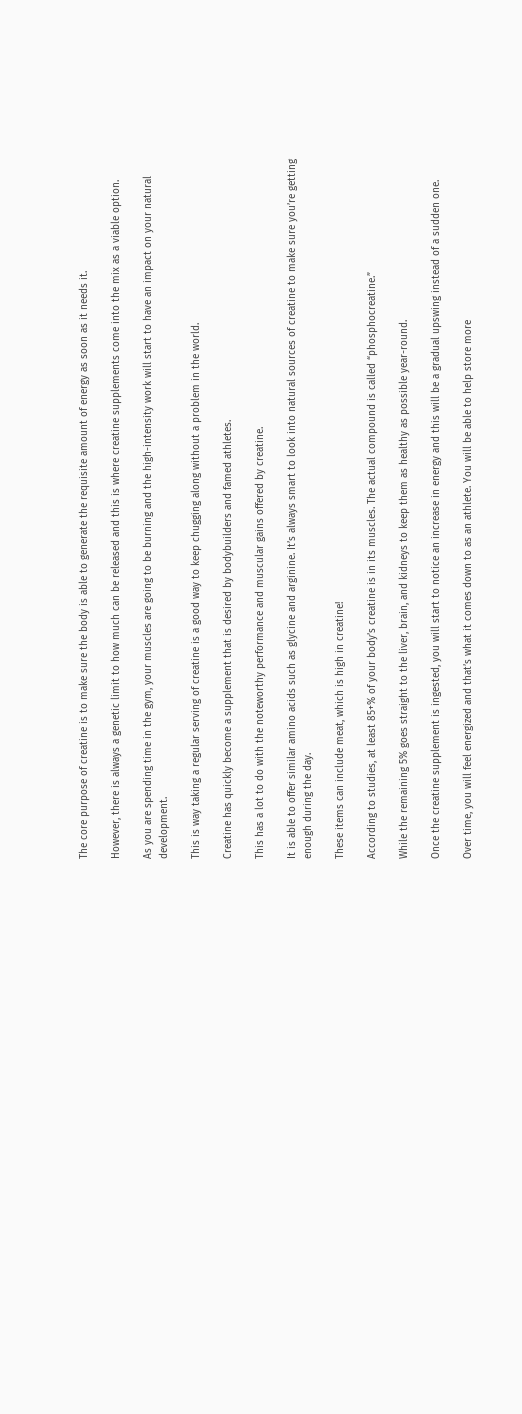The core purpose of creatine is to make sure the body is able to generate the requisite amount of energy as soon as it needs it.

However, there is always a genetic limit to how much can be released and this is where creatine supplements come into the mix as a viable option.

As you are spending time in the gym, your muscles are going to be burning and the high-intensity work will start to have an impact on your natural development.

This is way taking a regular serving of creatine is a good way to keep chugging along without a problem in the world.

Creatine has quickly become a supplement that is desired by bodybuilders and famed athletes.

This has a lot to do with the noteworthy performance and muscular gains offered by creatine.

It is able to offer similar amino acids such as glycine and arginine. It’s always smart to look into natural sources of creatine to make sure you’re getting enough during the day.

These items can include meat, which is high in creatine!

According to studies, at least 85+% of your body’s creatine is in its muscles. The actual compound is called “phosphocreatine.”

While the remaining 5% goes straight to the liver, brain, and kidneys to keep them as healthy as possible year-round.

Once the creatine supplement is ingested, you will start to notice an increase in energy and this will be a gradual upswing instead of a sudden one.

Over time, you will feel energized and that’s what it comes down to as an athlete. You will be able to help store more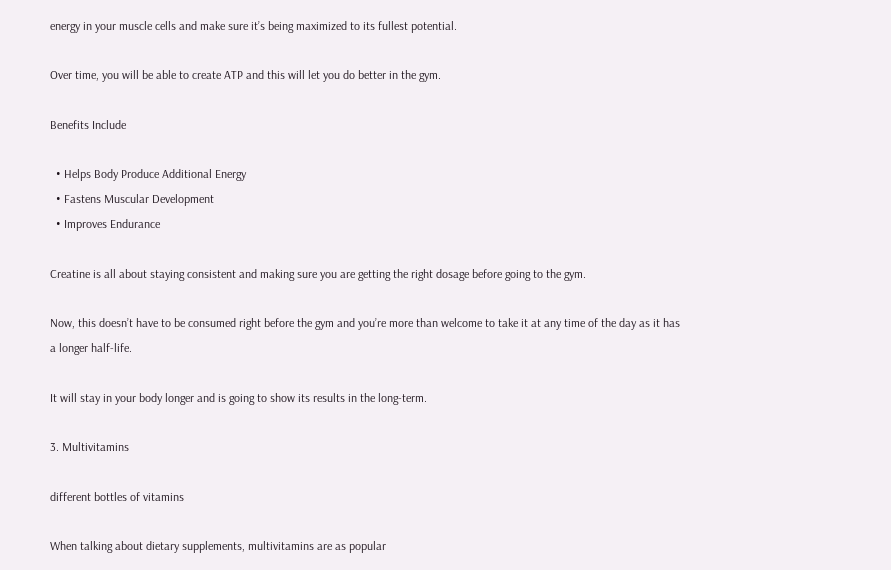energy in your muscle cells and make sure it’s being maximized to its fullest potential.

Over time, you will be able to create ATP and this will let you do better in the gym.

Benefits Include

  • Helps Body Produce Additional Energy
  • Fastens Muscular Development
  • Improves Endurance

Creatine is all about staying consistent and making sure you are getting the right dosage before going to the gym.

Now, this doesn’t have to be consumed right before the gym and you’re more than welcome to take it at any time of the day as it has a longer half-life.

It will stay in your body longer and is going to show its results in the long-term.

3. Multivitamins

different bottles of vitamins

When talking about dietary supplements, multivitamins are as popular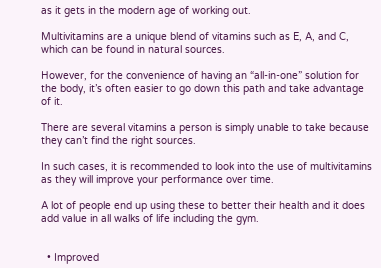as it gets in the modern age of working out.

Multivitamins are a unique blend of vitamins such as E, A, and C, which can be found in natural sources.

However, for the convenience of having an “all-in-one” solution for the body, it’s often easier to go down this path and take advantage of it.

There are several vitamins a person is simply unable to take because they can’t find the right sources.

In such cases, it is recommended to look into the use of multivitamins as they will improve your performance over time.

A lot of people end up using these to better their health and it does add value in all walks of life including the gym.


  • Improved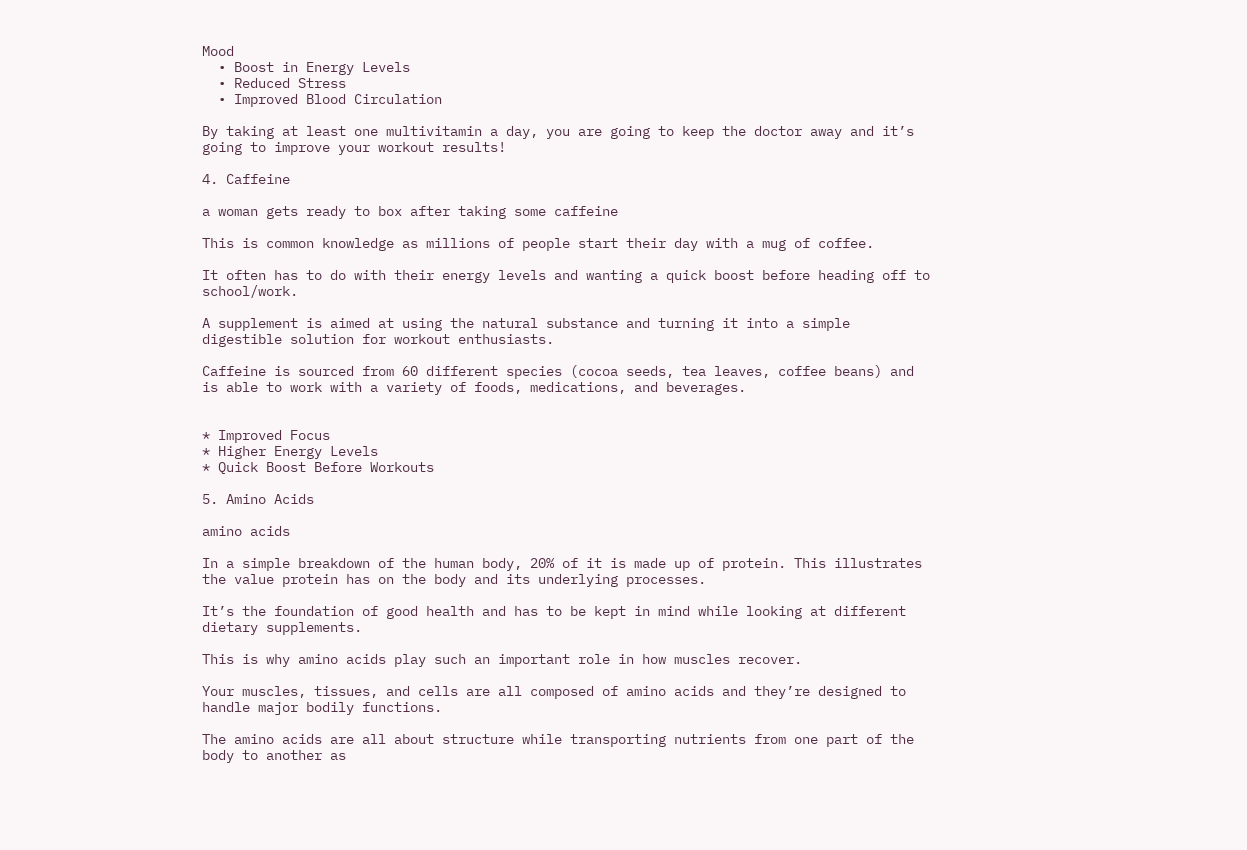Mood
  • Boost in Energy Levels
  • Reduced Stress
  • Improved Blood Circulation

By taking at least one multivitamin a day, you are going to keep the doctor away and it’s going to improve your workout results!

4. Caffeine

a woman gets ready to box after taking some caffeine

This is common knowledge as millions of people start their day with a mug of coffee.

It often has to do with their energy levels and wanting a quick boost before heading off to school/work.

A supplement is aimed at using the natural substance and turning it into a simple digestible solution for workout enthusiasts.

Caffeine is sourced from 60 different species (cocoa seeds, tea leaves, coffee beans) and is able to work with a variety of foods, medications, and beverages.


* Improved Focus
* Higher Energy Levels
* Quick Boost Before Workouts

5. Amino Acids

amino acids

In a simple breakdown of the human body, 20% of it is made up of protein. This illustrates the value protein has on the body and its underlying processes.

It’s the foundation of good health and has to be kept in mind while looking at different dietary supplements.

This is why amino acids play such an important role in how muscles recover.

Your muscles, tissues, and cells are all composed of amino acids and they’re designed to handle major bodily functions.

The amino acids are all about structure while transporting nutrients from one part of the body to another as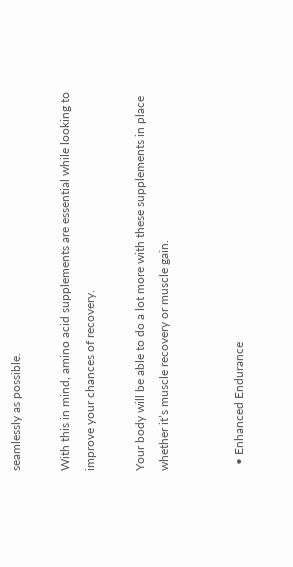seamlessly as possible.

With this in mind, amino acid supplements are essential while looking to improve your chances of recovery.

Your body will be able to do a lot more with these supplements in place whether it’s muscle recovery or muscle gain.


  • Enhanced Endurance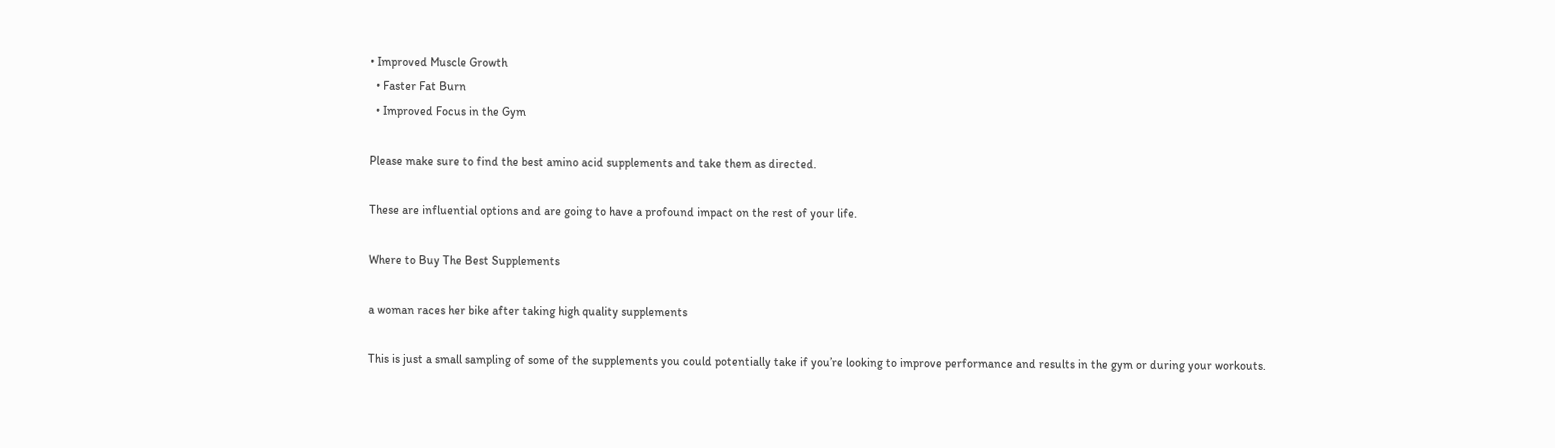• Improved Muscle Growth
  • Faster Fat Burn
  • Improved Focus in the Gym

Please make sure to find the best amino acid supplements and take them as directed.

These are influential options and are going to have a profound impact on the rest of your life.

Where to Buy The Best Supplements

a woman races her bike after taking high quality supplements

This is just a small sampling of some of the supplements you could potentially take if you’re looking to improve performance and results in the gym or during your workouts.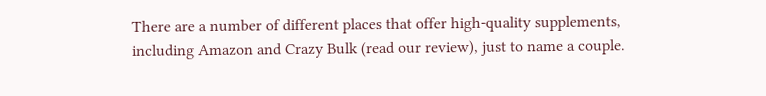There are a number of different places that offer high-quality supplements, including Amazon and Crazy Bulk (read our review), just to name a couple.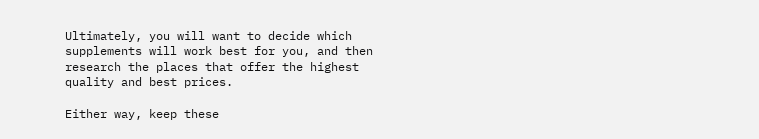Ultimately, you will want to decide which supplements will work best for you, and then research the places that offer the highest quality and best prices.

Either way, keep these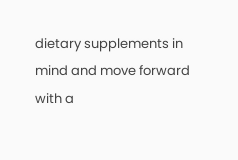dietary supplements in mind and move forward with a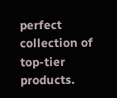perfect collection of top-tier products.